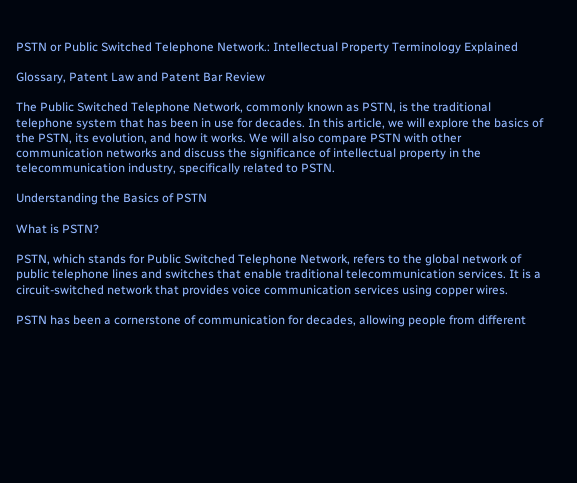PSTN or Public Switched Telephone Network.: Intellectual Property Terminology Explained

Glossary, Patent Law and Patent Bar Review

The Public Switched Telephone Network, commonly known as PSTN, is the traditional telephone system that has been in use for decades. In this article, we will explore the basics of the PSTN, its evolution, and how it works. We will also compare PSTN with other communication networks and discuss the significance of intellectual property in the telecommunication industry, specifically related to PSTN.

Understanding the Basics of PSTN

What is PSTN?

PSTN, which stands for Public Switched Telephone Network, refers to the global network of public telephone lines and switches that enable traditional telecommunication services. It is a circuit-switched network that provides voice communication services using copper wires.

PSTN has been a cornerstone of communication for decades, allowing people from different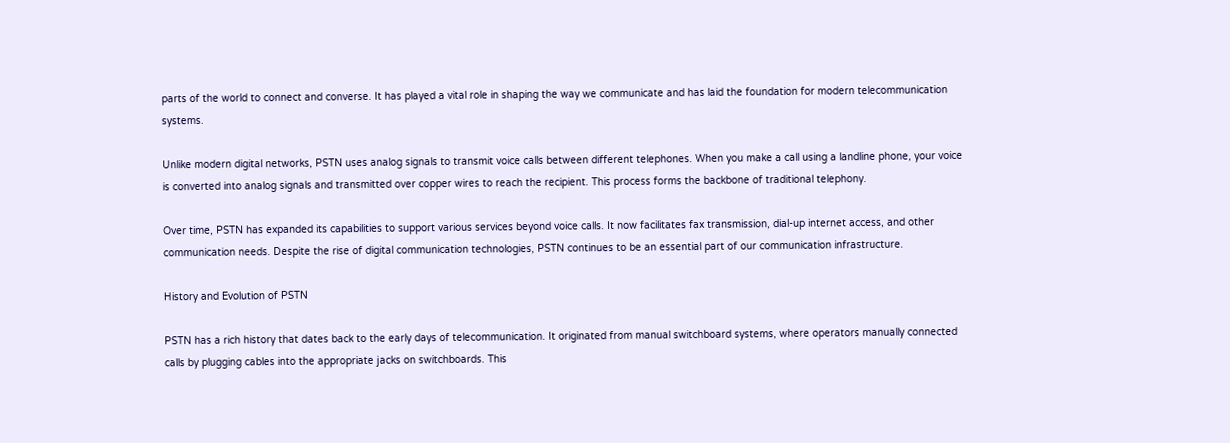parts of the world to connect and converse. It has played a vital role in shaping the way we communicate and has laid the foundation for modern telecommunication systems.

Unlike modern digital networks, PSTN uses analog signals to transmit voice calls between different telephones. When you make a call using a landline phone, your voice is converted into analog signals and transmitted over copper wires to reach the recipient. This process forms the backbone of traditional telephony.

Over time, PSTN has expanded its capabilities to support various services beyond voice calls. It now facilitates fax transmission, dial-up internet access, and other communication needs. Despite the rise of digital communication technologies, PSTN continues to be an essential part of our communication infrastructure.

History and Evolution of PSTN

PSTN has a rich history that dates back to the early days of telecommunication. It originated from manual switchboard systems, where operators manually connected calls by plugging cables into the appropriate jacks on switchboards. This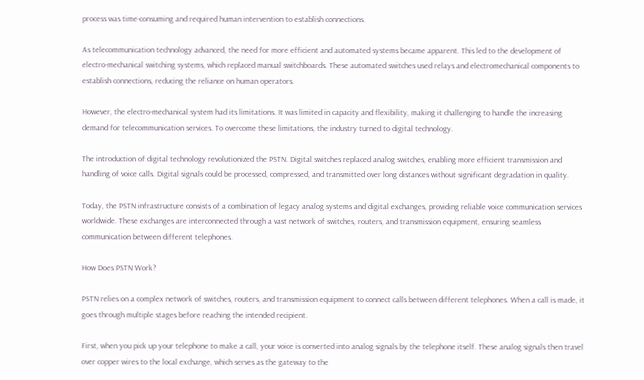process was time-consuming and required human intervention to establish connections.

As telecommunication technology advanced, the need for more efficient and automated systems became apparent. This led to the development of electro-mechanical switching systems, which replaced manual switchboards. These automated switches used relays and electromechanical components to establish connections, reducing the reliance on human operators.

However, the electro-mechanical system had its limitations. It was limited in capacity and flexibility, making it challenging to handle the increasing demand for telecommunication services. To overcome these limitations, the industry turned to digital technology.

The introduction of digital technology revolutionized the PSTN. Digital switches replaced analog switches, enabling more efficient transmission and handling of voice calls. Digital signals could be processed, compressed, and transmitted over long distances without significant degradation in quality.

Today, the PSTN infrastructure consists of a combination of legacy analog systems and digital exchanges, providing reliable voice communication services worldwide. These exchanges are interconnected through a vast network of switches, routers, and transmission equipment, ensuring seamless communication between different telephones.

How Does PSTN Work?

PSTN relies on a complex network of switches, routers, and transmission equipment to connect calls between different telephones. When a call is made, it goes through multiple stages before reaching the intended recipient.

First, when you pick up your telephone to make a call, your voice is converted into analog signals by the telephone itself. These analog signals then travel over copper wires to the local exchange, which serves as the gateway to the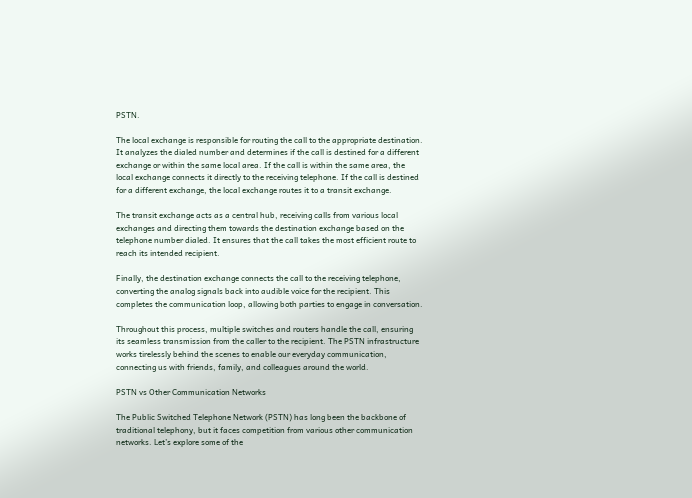PSTN.

The local exchange is responsible for routing the call to the appropriate destination. It analyzes the dialed number and determines if the call is destined for a different exchange or within the same local area. If the call is within the same area, the local exchange connects it directly to the receiving telephone. If the call is destined for a different exchange, the local exchange routes it to a transit exchange.

The transit exchange acts as a central hub, receiving calls from various local exchanges and directing them towards the destination exchange based on the telephone number dialed. It ensures that the call takes the most efficient route to reach its intended recipient.

Finally, the destination exchange connects the call to the receiving telephone, converting the analog signals back into audible voice for the recipient. This completes the communication loop, allowing both parties to engage in conversation.

Throughout this process, multiple switches and routers handle the call, ensuring its seamless transmission from the caller to the recipient. The PSTN infrastructure works tirelessly behind the scenes to enable our everyday communication, connecting us with friends, family, and colleagues around the world.

PSTN vs Other Communication Networks

The Public Switched Telephone Network (PSTN) has long been the backbone of traditional telephony, but it faces competition from various other communication networks. Let’s explore some of the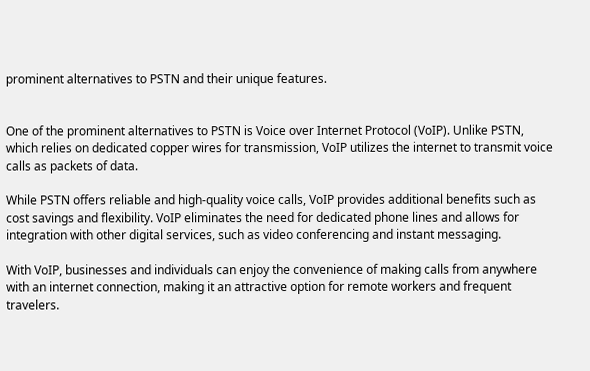prominent alternatives to PSTN and their unique features.


One of the prominent alternatives to PSTN is Voice over Internet Protocol (VoIP). Unlike PSTN, which relies on dedicated copper wires for transmission, VoIP utilizes the internet to transmit voice calls as packets of data.

While PSTN offers reliable and high-quality voice calls, VoIP provides additional benefits such as cost savings and flexibility. VoIP eliminates the need for dedicated phone lines and allows for integration with other digital services, such as video conferencing and instant messaging.

With VoIP, businesses and individuals can enjoy the convenience of making calls from anywhere with an internet connection, making it an attractive option for remote workers and frequent travelers.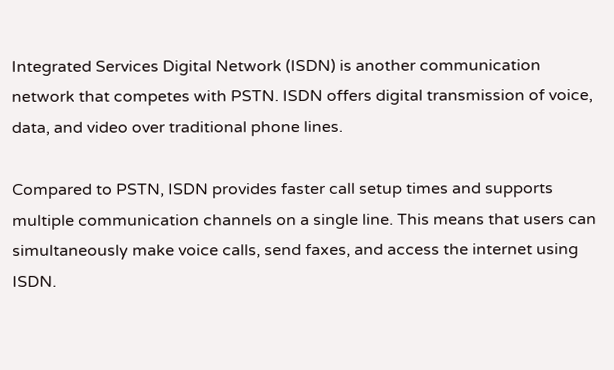Integrated Services Digital Network (ISDN) is another communication network that competes with PSTN. ISDN offers digital transmission of voice, data, and video over traditional phone lines.

Compared to PSTN, ISDN provides faster call setup times and supports multiple communication channels on a single line. This means that users can simultaneously make voice calls, send faxes, and access the internet using ISDN.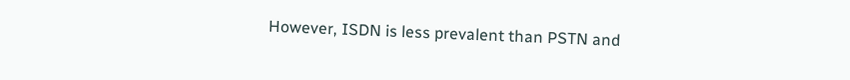However, ISDN is less prevalent than PSTN and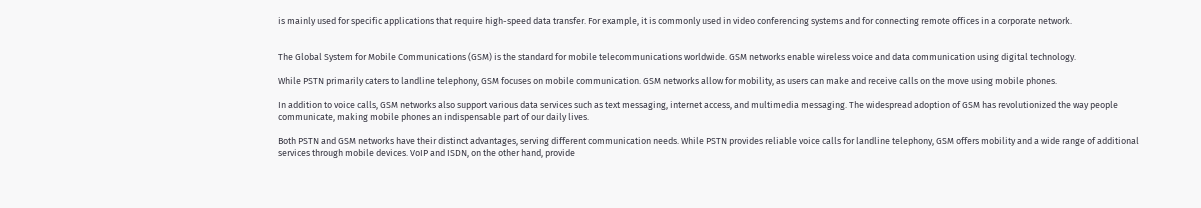is mainly used for specific applications that require high-speed data transfer. For example, it is commonly used in video conferencing systems and for connecting remote offices in a corporate network.


The Global System for Mobile Communications (GSM) is the standard for mobile telecommunications worldwide. GSM networks enable wireless voice and data communication using digital technology.

While PSTN primarily caters to landline telephony, GSM focuses on mobile communication. GSM networks allow for mobility, as users can make and receive calls on the move using mobile phones.

In addition to voice calls, GSM networks also support various data services such as text messaging, internet access, and multimedia messaging. The widespread adoption of GSM has revolutionized the way people communicate, making mobile phones an indispensable part of our daily lives.

Both PSTN and GSM networks have their distinct advantages, serving different communication needs. While PSTN provides reliable voice calls for landline telephony, GSM offers mobility and a wide range of additional services through mobile devices. VoIP and ISDN, on the other hand, provide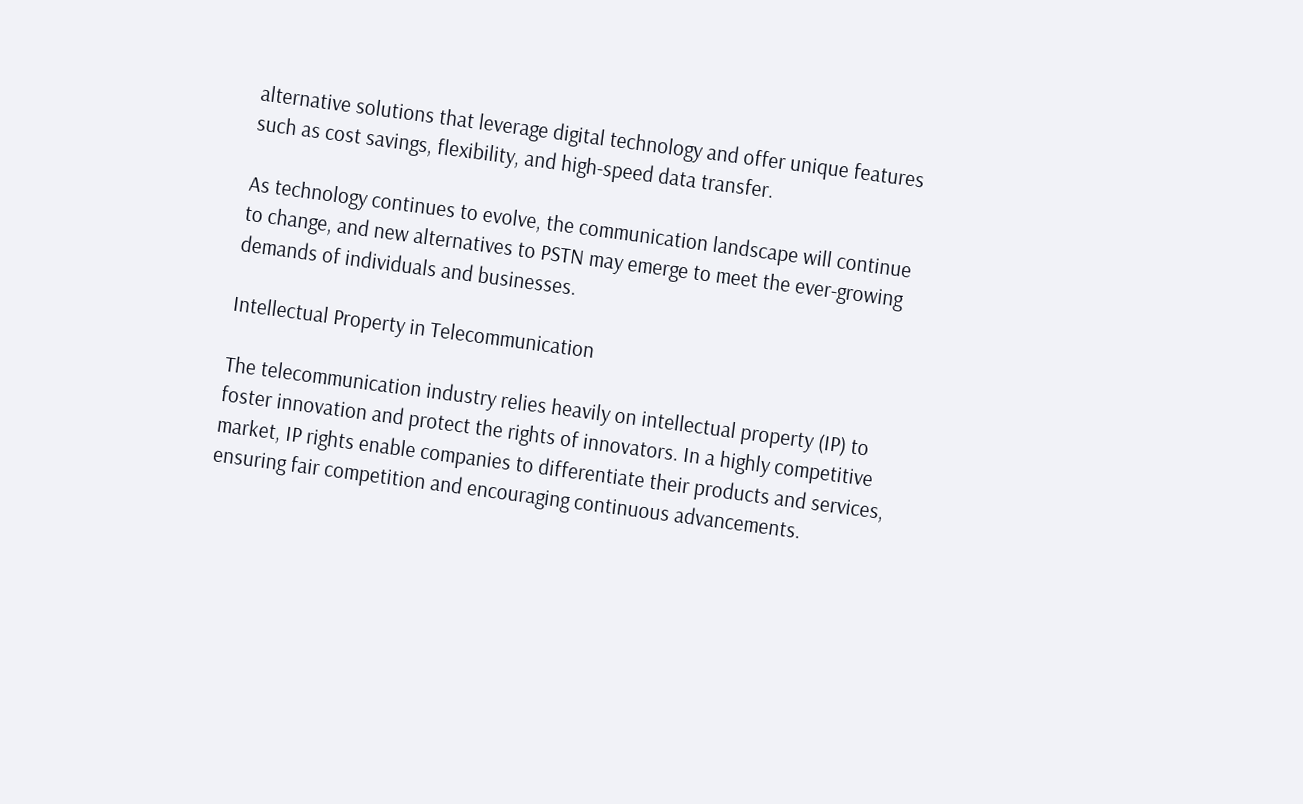alternative solutions that leverage digital technology and offer unique features such as cost savings, flexibility, and high-speed data transfer.

As technology continues to evolve, the communication landscape will continue to change, and new alternatives to PSTN may emerge to meet the ever-growing demands of individuals and businesses.

Intellectual Property in Telecommunication

The telecommunication industry relies heavily on intellectual property (IP) to foster innovation and protect the rights of innovators. In a highly competitive market, IP rights enable companies to differentiate their products and services, ensuring fair competition and encouraging continuous advancements.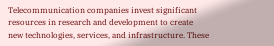Telecommunication companies invest significant resources in research and development to create new technologies, services, and infrastructure. These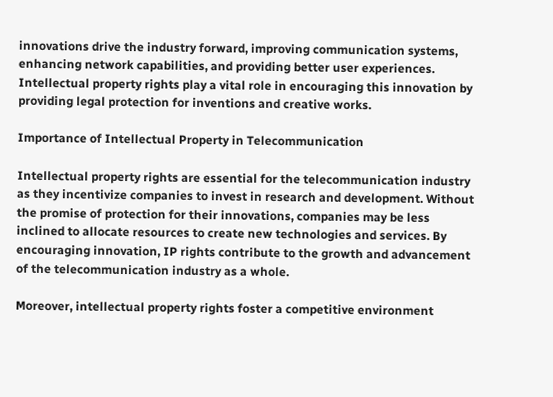innovations drive the industry forward, improving communication systems, enhancing network capabilities, and providing better user experiences. Intellectual property rights play a vital role in encouraging this innovation by providing legal protection for inventions and creative works.

Importance of Intellectual Property in Telecommunication

Intellectual property rights are essential for the telecommunication industry as they incentivize companies to invest in research and development. Without the promise of protection for their innovations, companies may be less inclined to allocate resources to create new technologies and services. By encouraging innovation, IP rights contribute to the growth and advancement of the telecommunication industry as a whole.

Moreover, intellectual property rights foster a competitive environment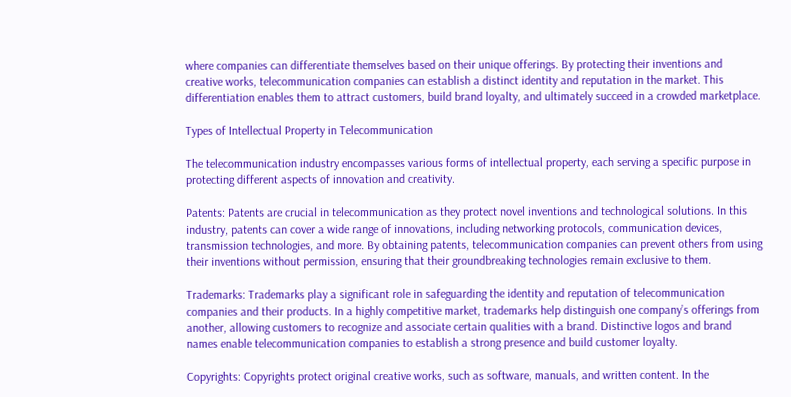where companies can differentiate themselves based on their unique offerings. By protecting their inventions and creative works, telecommunication companies can establish a distinct identity and reputation in the market. This differentiation enables them to attract customers, build brand loyalty, and ultimately succeed in a crowded marketplace.

Types of Intellectual Property in Telecommunication

The telecommunication industry encompasses various forms of intellectual property, each serving a specific purpose in protecting different aspects of innovation and creativity.

Patents: Patents are crucial in telecommunication as they protect novel inventions and technological solutions. In this industry, patents can cover a wide range of innovations, including networking protocols, communication devices, transmission technologies, and more. By obtaining patents, telecommunication companies can prevent others from using their inventions without permission, ensuring that their groundbreaking technologies remain exclusive to them.

Trademarks: Trademarks play a significant role in safeguarding the identity and reputation of telecommunication companies and their products. In a highly competitive market, trademarks help distinguish one company’s offerings from another, allowing customers to recognize and associate certain qualities with a brand. Distinctive logos and brand names enable telecommunication companies to establish a strong presence and build customer loyalty.

Copyrights: Copyrights protect original creative works, such as software, manuals, and written content. In the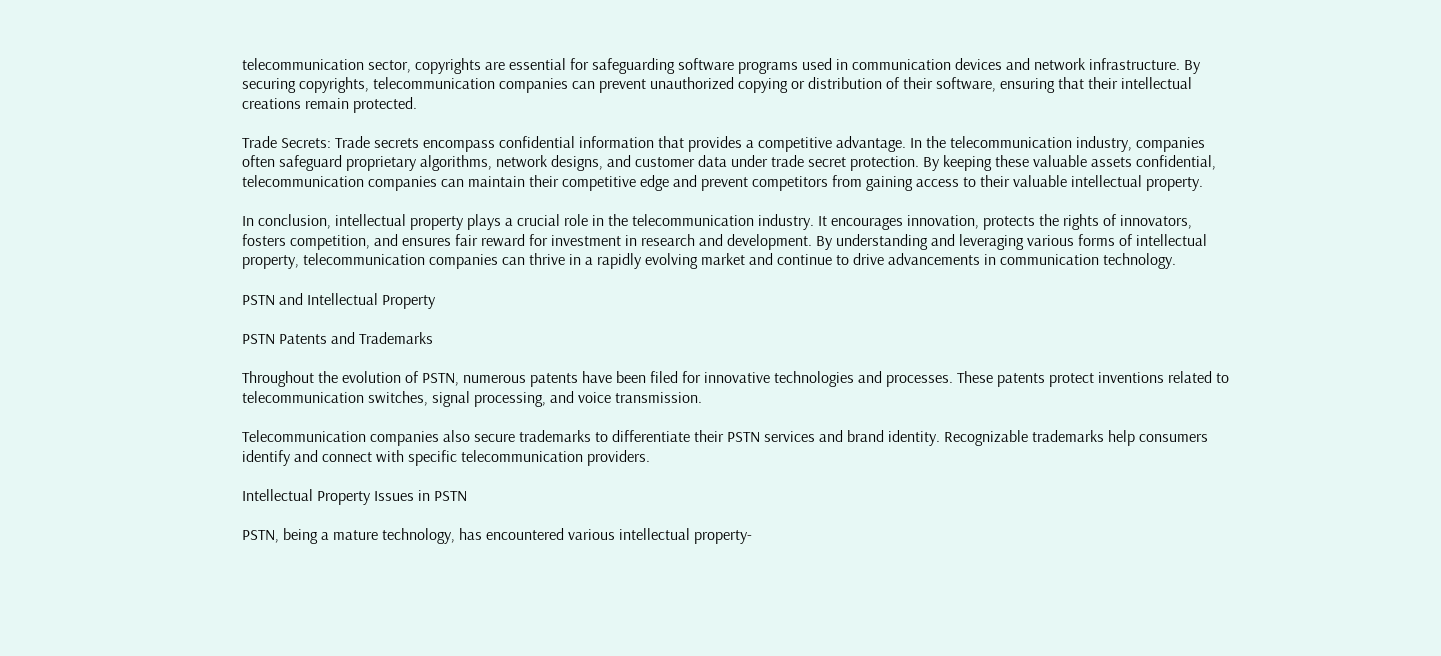telecommunication sector, copyrights are essential for safeguarding software programs used in communication devices and network infrastructure. By securing copyrights, telecommunication companies can prevent unauthorized copying or distribution of their software, ensuring that their intellectual creations remain protected.

Trade Secrets: Trade secrets encompass confidential information that provides a competitive advantage. In the telecommunication industry, companies often safeguard proprietary algorithms, network designs, and customer data under trade secret protection. By keeping these valuable assets confidential, telecommunication companies can maintain their competitive edge and prevent competitors from gaining access to their valuable intellectual property.

In conclusion, intellectual property plays a crucial role in the telecommunication industry. It encourages innovation, protects the rights of innovators, fosters competition, and ensures fair reward for investment in research and development. By understanding and leveraging various forms of intellectual property, telecommunication companies can thrive in a rapidly evolving market and continue to drive advancements in communication technology.

PSTN and Intellectual Property

PSTN Patents and Trademarks

Throughout the evolution of PSTN, numerous patents have been filed for innovative technologies and processes. These patents protect inventions related to telecommunication switches, signal processing, and voice transmission.

Telecommunication companies also secure trademarks to differentiate their PSTN services and brand identity. Recognizable trademarks help consumers identify and connect with specific telecommunication providers.

Intellectual Property Issues in PSTN

PSTN, being a mature technology, has encountered various intellectual property-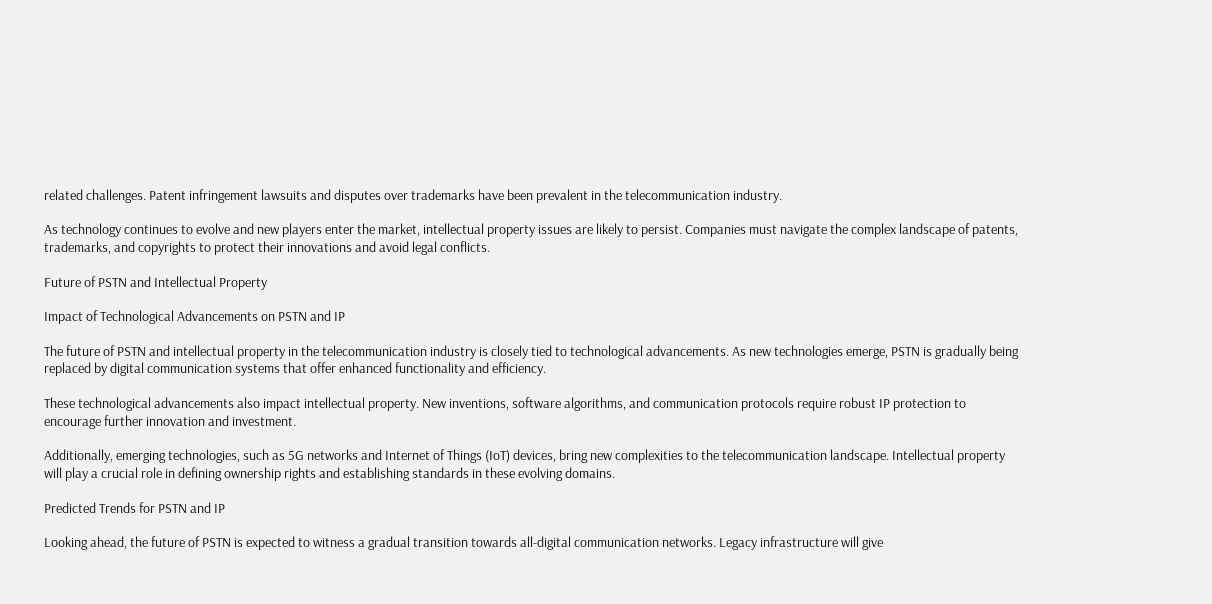related challenges. Patent infringement lawsuits and disputes over trademarks have been prevalent in the telecommunication industry.

As technology continues to evolve and new players enter the market, intellectual property issues are likely to persist. Companies must navigate the complex landscape of patents, trademarks, and copyrights to protect their innovations and avoid legal conflicts.

Future of PSTN and Intellectual Property

Impact of Technological Advancements on PSTN and IP

The future of PSTN and intellectual property in the telecommunication industry is closely tied to technological advancements. As new technologies emerge, PSTN is gradually being replaced by digital communication systems that offer enhanced functionality and efficiency.

These technological advancements also impact intellectual property. New inventions, software algorithms, and communication protocols require robust IP protection to encourage further innovation and investment.

Additionally, emerging technologies, such as 5G networks and Internet of Things (IoT) devices, bring new complexities to the telecommunication landscape. Intellectual property will play a crucial role in defining ownership rights and establishing standards in these evolving domains.

Predicted Trends for PSTN and IP

Looking ahead, the future of PSTN is expected to witness a gradual transition towards all-digital communication networks. Legacy infrastructure will give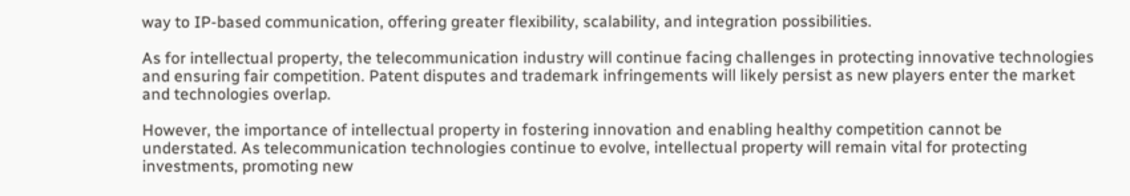way to IP-based communication, offering greater flexibility, scalability, and integration possibilities.

As for intellectual property, the telecommunication industry will continue facing challenges in protecting innovative technologies and ensuring fair competition. Patent disputes and trademark infringements will likely persist as new players enter the market and technologies overlap.

However, the importance of intellectual property in fostering innovation and enabling healthy competition cannot be understated. As telecommunication technologies continue to evolve, intellectual property will remain vital for protecting investments, promoting new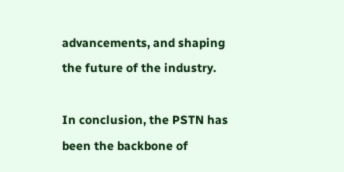advancements, and shaping the future of the industry.

In conclusion, the PSTN has been the backbone of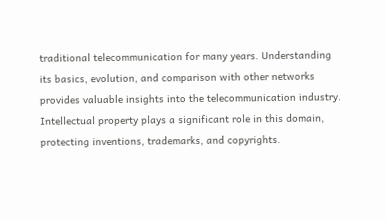traditional telecommunication for many years. Understanding its basics, evolution, and comparison with other networks provides valuable insights into the telecommunication industry. Intellectual property plays a significant role in this domain, protecting inventions, trademarks, and copyrights.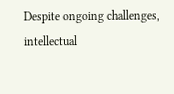Despite ongoing challenges, intellectual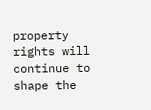property rights will continue to shape the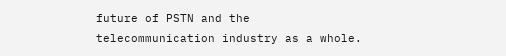future of PSTN and the telecommunication industry as a whole.